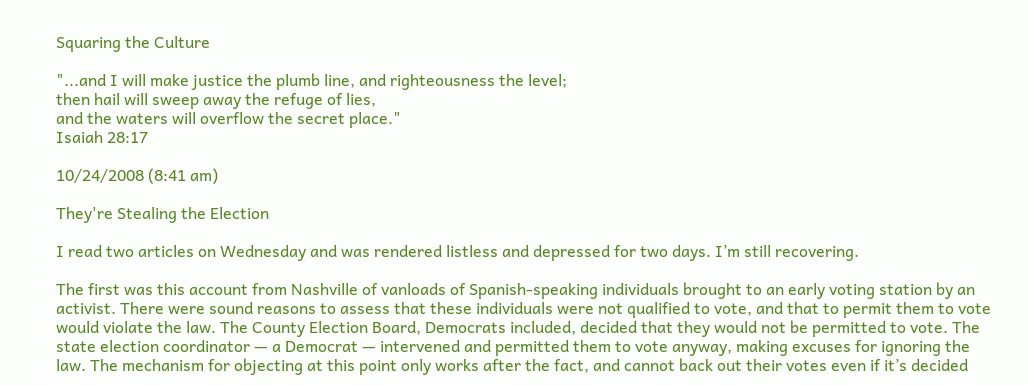Squaring the Culture

"...and I will make justice the plumb line, and righteousness the level;
then hail will sweep away the refuge of lies,
and the waters will overflow the secret place."
Isaiah 28:17

10/24/2008 (8:41 am)

They're Stealing the Election

I read two articles on Wednesday and was rendered listless and depressed for two days. I’m still recovering.

The first was this account from Nashville of vanloads of Spanish-speaking individuals brought to an early voting station by an activist. There were sound reasons to assess that these individuals were not qualified to vote, and that to permit them to vote would violate the law. The County Election Board, Democrats included, decided that they would not be permitted to vote. The state election coordinator — a Democrat — intervened and permitted them to vote anyway, making excuses for ignoring the law. The mechanism for objecting at this point only works after the fact, and cannot back out their votes even if it’s decided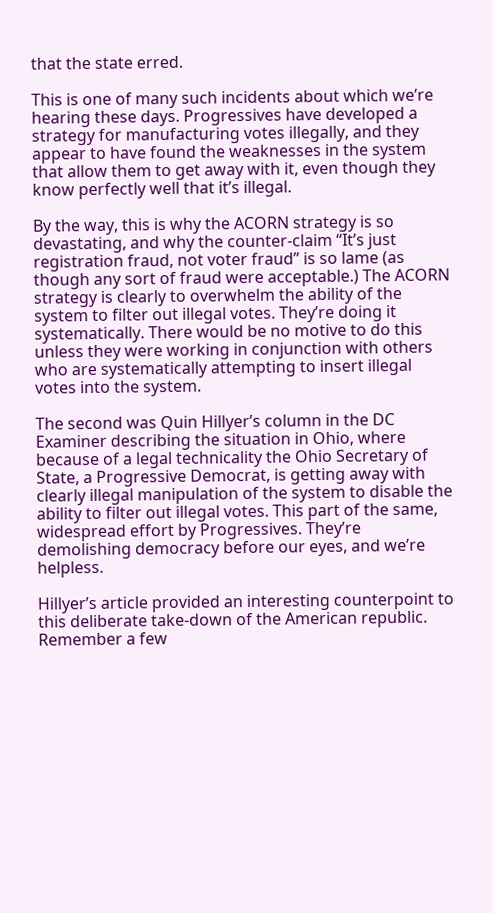that the state erred.

This is one of many such incidents about which we’re hearing these days. Progressives have developed a strategy for manufacturing votes illegally, and they appear to have found the weaknesses in the system that allow them to get away with it, even though they know perfectly well that it’s illegal.

By the way, this is why the ACORN strategy is so devastating, and why the counter-claim “It’s just registration fraud, not voter fraud” is so lame (as though any sort of fraud were acceptable.) The ACORN strategy is clearly to overwhelm the ability of the system to filter out illegal votes. They’re doing it systematically. There would be no motive to do this unless they were working in conjunction with others who are systematically attempting to insert illegal votes into the system.

The second was Quin Hillyer’s column in the DC Examiner describing the situation in Ohio, where because of a legal technicality the Ohio Secretary of State, a Progressive Democrat, is getting away with clearly illegal manipulation of the system to disable the ability to filter out illegal votes. This part of the same, widespread effort by Progressives. They’re demolishing democracy before our eyes, and we’re helpless.

Hillyer’s article provided an interesting counterpoint to this deliberate take-down of the American republic. Remember a few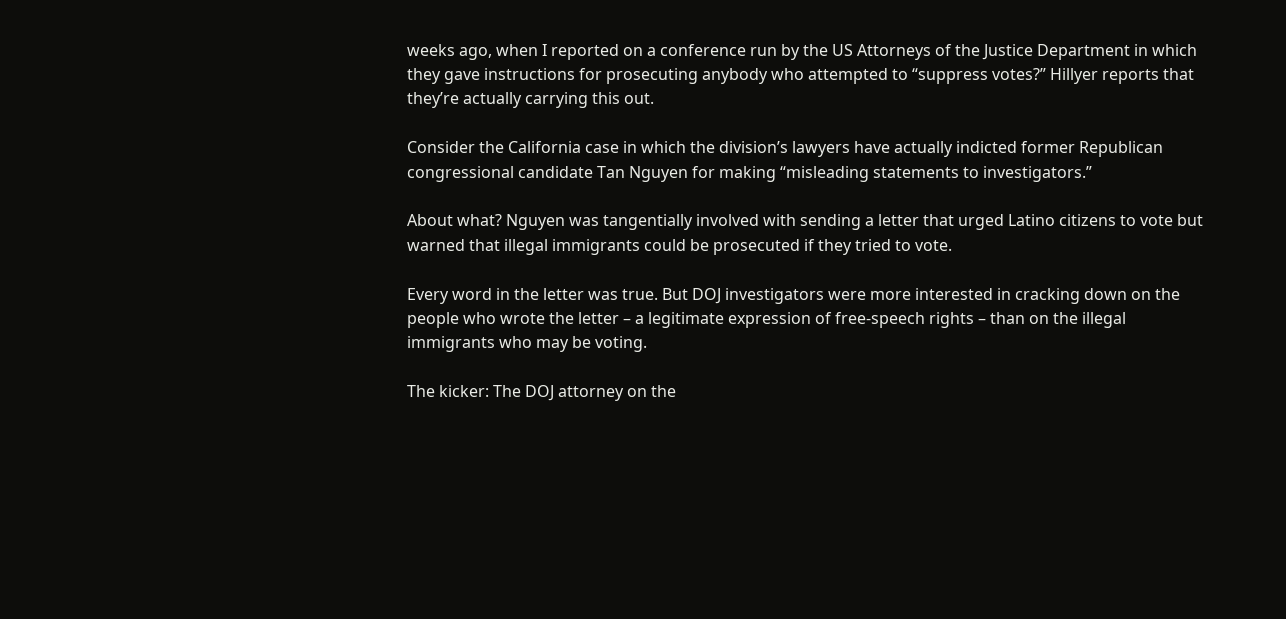weeks ago, when I reported on a conference run by the US Attorneys of the Justice Department in which they gave instructions for prosecuting anybody who attempted to “suppress votes?” Hillyer reports that they’re actually carrying this out.

Consider the California case in which the division’s lawyers have actually indicted former Republican congressional candidate Tan Nguyen for making “misleading statements to investigators.”

About what? Nguyen was tangentially involved with sending a letter that urged Latino citizens to vote but warned that illegal immigrants could be prosecuted if they tried to vote.

Every word in the letter was true. But DOJ investigators were more interested in cracking down on the people who wrote the letter – a legitimate expression of free-speech rights – than on the illegal immigrants who may be voting.

The kicker: The DOJ attorney on the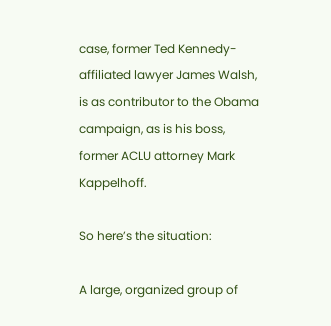case, former Ted Kennedy-affiliated lawyer James Walsh, is as contributor to the Obama campaign, as is his boss, former ACLU attorney Mark Kappelhoff.

So here’s the situation:

A large, organized group of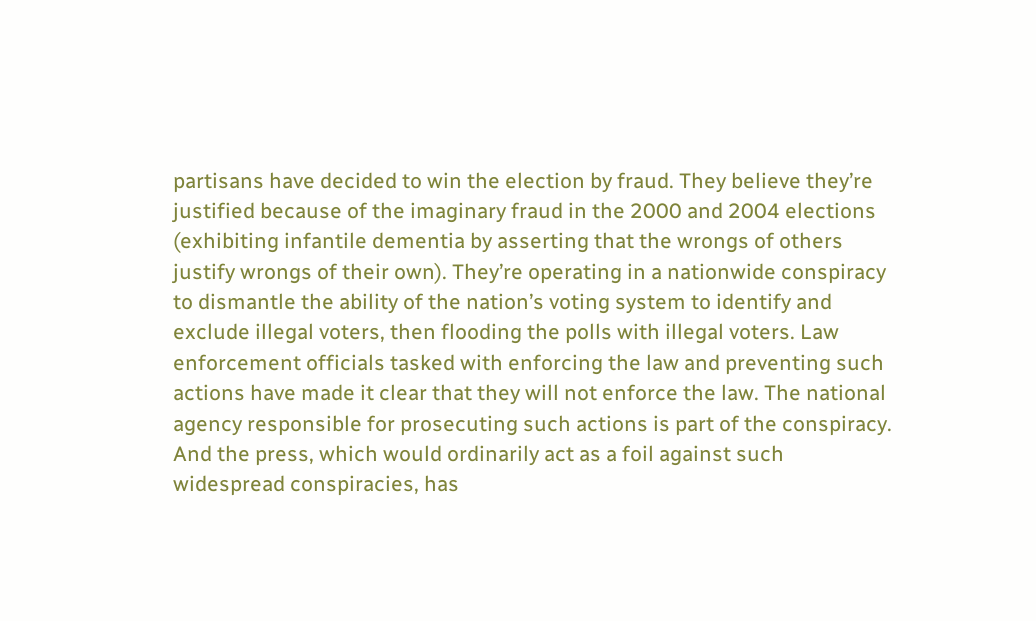partisans have decided to win the election by fraud. They believe they’re justified because of the imaginary fraud in the 2000 and 2004 elections (exhibiting infantile dementia by asserting that the wrongs of others justify wrongs of their own). They’re operating in a nationwide conspiracy to dismantle the ability of the nation’s voting system to identify and exclude illegal voters, then flooding the polls with illegal voters. Law enforcement officials tasked with enforcing the law and preventing such actions have made it clear that they will not enforce the law. The national agency responsible for prosecuting such actions is part of the conspiracy. And the press, which would ordinarily act as a foil against such widespread conspiracies, has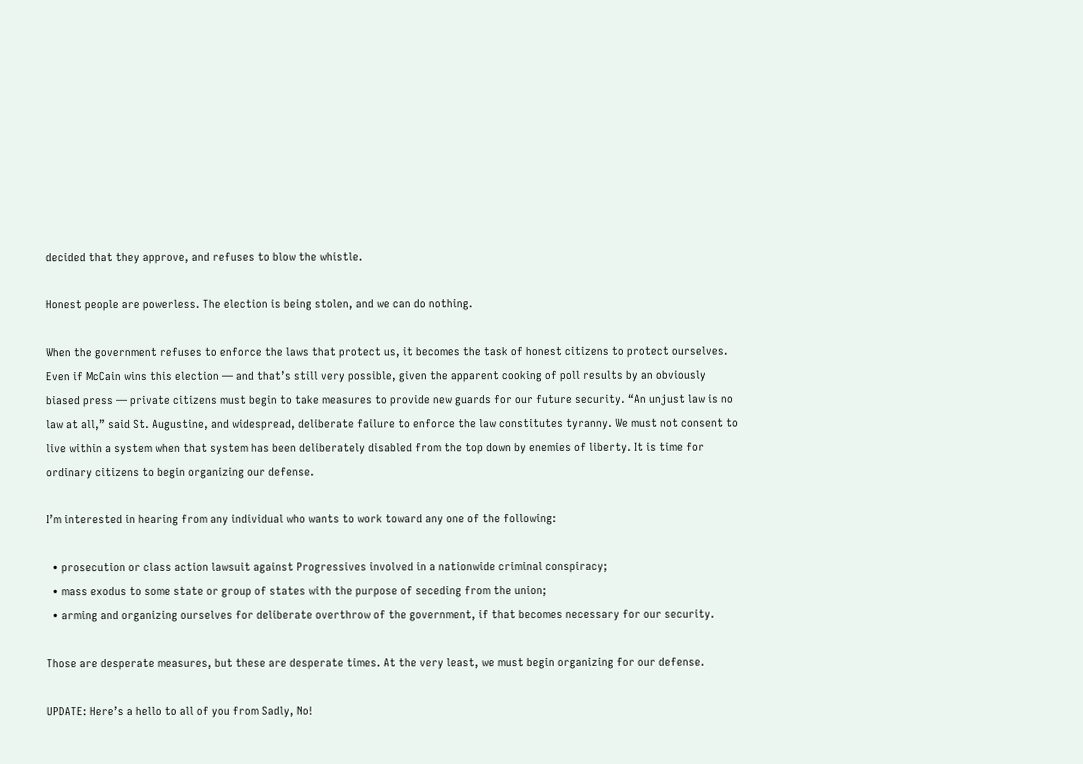decided that they approve, and refuses to blow the whistle.

Honest people are powerless. The election is being stolen, and we can do nothing.

When the government refuses to enforce the laws that protect us, it becomes the task of honest citizens to protect ourselves. Even if McCain wins this election — and that’s still very possible, given the apparent cooking of poll results by an obviously biased press — private citizens must begin to take measures to provide new guards for our future security. “An unjust law is no law at all,” said St. Augustine, and widespread, deliberate failure to enforce the law constitutes tyranny. We must not consent to live within a system when that system has been deliberately disabled from the top down by enemies of liberty. It is time for ordinary citizens to begin organizing our defense.

I’m interested in hearing from any individual who wants to work toward any one of the following:

  • prosecution or class action lawsuit against Progressives involved in a nationwide criminal conspiracy;
  • mass exodus to some state or group of states with the purpose of seceding from the union;
  • arming and organizing ourselves for deliberate overthrow of the government, if that becomes necessary for our security.

Those are desperate measures, but these are desperate times. At the very least, we must begin organizing for our defense.

UPDATE: Here’s a hello to all of you from Sadly, No!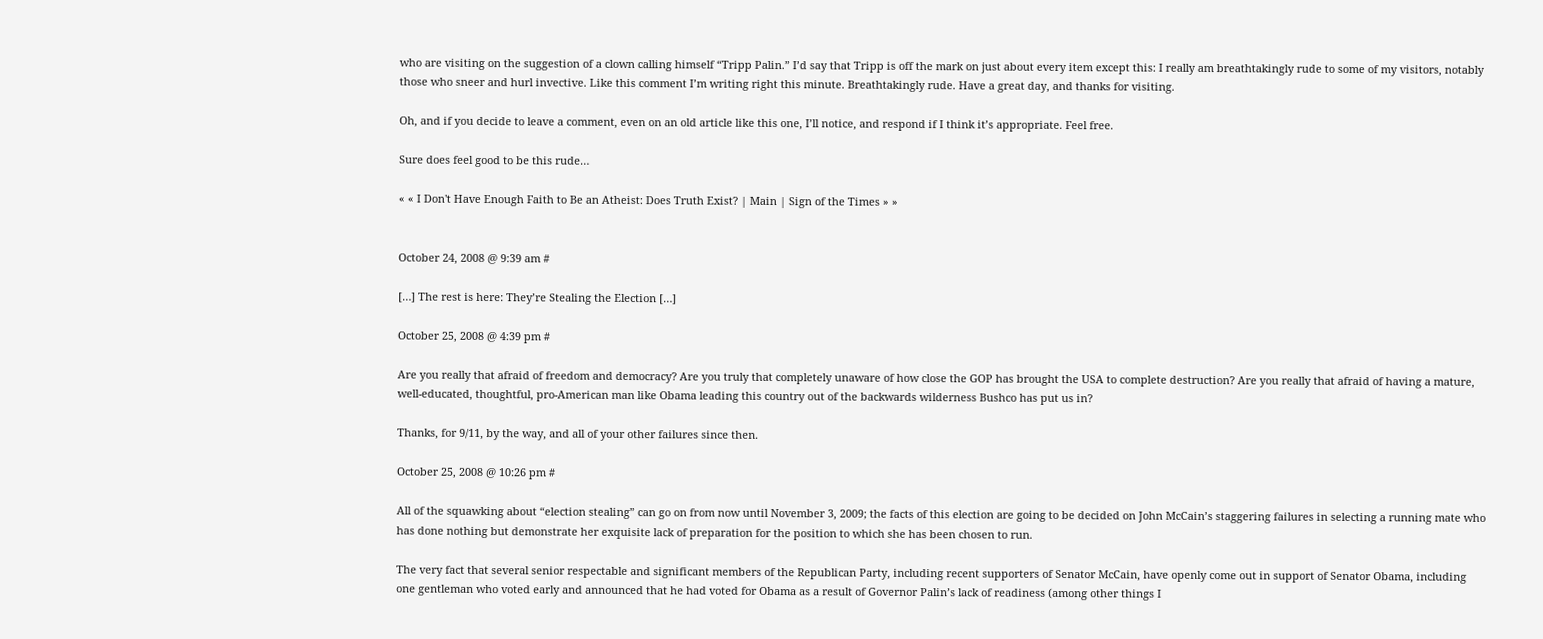who are visiting on the suggestion of a clown calling himself “Tripp Palin.” I’d say that Tripp is off the mark on just about every item except this: I really am breathtakingly rude to some of my visitors, notably those who sneer and hurl invective. Like this comment I’m writing right this minute. Breathtakingly rude. Have a great day, and thanks for visiting.

Oh, and if you decide to leave a comment, even on an old article like this one, I’ll notice, and respond if I think it’s appropriate. Feel free.

Sure does feel good to be this rude…

« « I Don't Have Enough Faith to Be an Atheist: Does Truth Exist? | Main | Sign of the Times » »


October 24, 2008 @ 9:39 am #

[…] The rest is here: They’re Stealing the Election […]

October 25, 2008 @ 4:39 pm #

Are you really that afraid of freedom and democracy? Are you truly that completely unaware of how close the GOP has brought the USA to complete destruction? Are you really that afraid of having a mature, well-educated, thoughtful, pro-American man like Obama leading this country out of the backwards wilderness Bushco has put us in?

Thanks, for 9/11, by the way, and all of your other failures since then.

October 25, 2008 @ 10:26 pm #

All of the squawking about “election stealing” can go on from now until November 3, 2009; the facts of this election are going to be decided on John McCain’s staggering failures in selecting a running mate who has done nothing but demonstrate her exquisite lack of preparation for the position to which she has been chosen to run.

The very fact that several senior respectable and significant members of the Republican Party, including recent supporters of Senator McCain, have openly come out in support of Senator Obama, including one gentleman who voted early and announced that he had voted for Obama as a result of Governor Palin’s lack of readiness (among other things I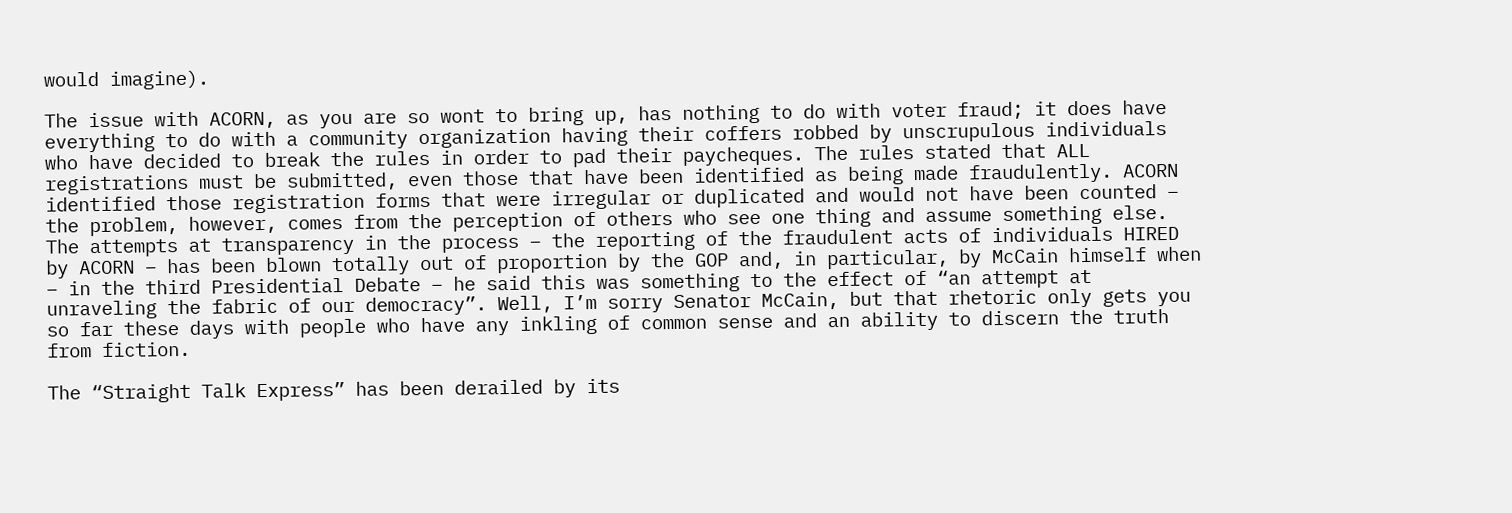would imagine).

The issue with ACORN, as you are so wont to bring up, has nothing to do with voter fraud; it does have everything to do with a community organization having their coffers robbed by unscrupulous individuals who have decided to break the rules in order to pad their paycheques. The rules stated that ALL registrations must be submitted, even those that have been identified as being made fraudulently. ACORN identified those registration forms that were irregular or duplicated and would not have been counted – the problem, however, comes from the perception of others who see one thing and assume something else. The attempts at transparency in the process – the reporting of the fraudulent acts of individuals HIRED by ACORN – has been blown totally out of proportion by the GOP and, in particular, by McCain himself when – in the third Presidential Debate – he said this was something to the effect of “an attempt at unraveling the fabric of our democracy”. Well, I’m sorry Senator McCain, but that rhetoric only gets you so far these days with people who have any inkling of common sense and an ability to discern the truth from fiction.

The “Straight Talk Express” has been derailed by its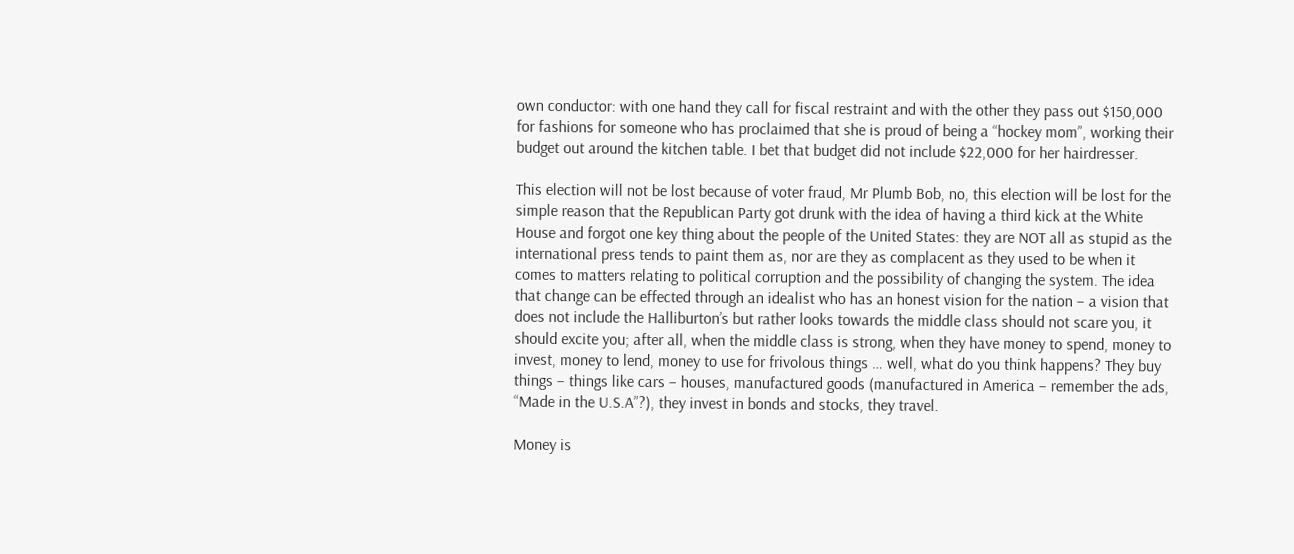own conductor: with one hand they call for fiscal restraint and with the other they pass out $150,000 for fashions for someone who has proclaimed that she is proud of being a “hockey mom”, working their budget out around the kitchen table. I bet that budget did not include $22,000 for her hairdresser.

This election will not be lost because of voter fraud, Mr Plumb Bob, no, this election will be lost for the simple reason that the Republican Party got drunk with the idea of having a third kick at the White House and forgot one key thing about the people of the United States: they are NOT all as stupid as the international press tends to paint them as, nor are they as complacent as they used to be when it comes to matters relating to political corruption and the possibility of changing the system. The idea that change can be effected through an idealist who has an honest vision for the nation – a vision that does not include the Halliburton’s but rather looks towards the middle class should not scare you, it should excite you; after all, when the middle class is strong, when they have money to spend, money to invest, money to lend, money to use for frivolous things … well, what do you think happens? They buy things – things like cars – houses, manufactured goods (manufactured in America – remember the ads, “Made in the U.S.A”?), they invest in bonds and stocks, they travel.

Money is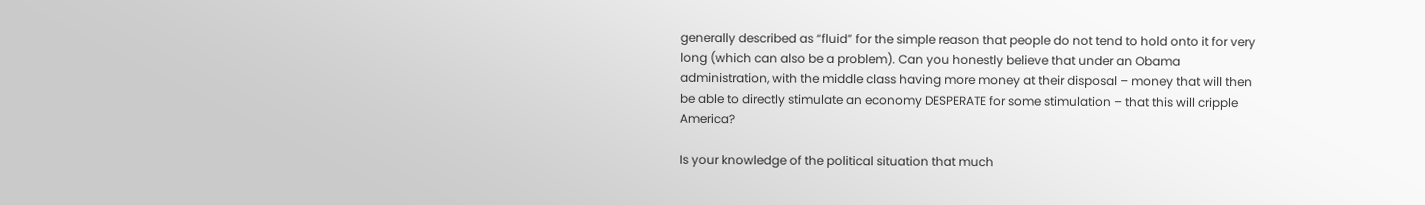generally described as “fluid” for the simple reason that people do not tend to hold onto it for very long (which can also be a problem). Can you honestly believe that under an Obama administration, with the middle class having more money at their disposal – money that will then be able to directly stimulate an economy DESPERATE for some stimulation – that this will cripple America?

Is your knowledge of the political situation that much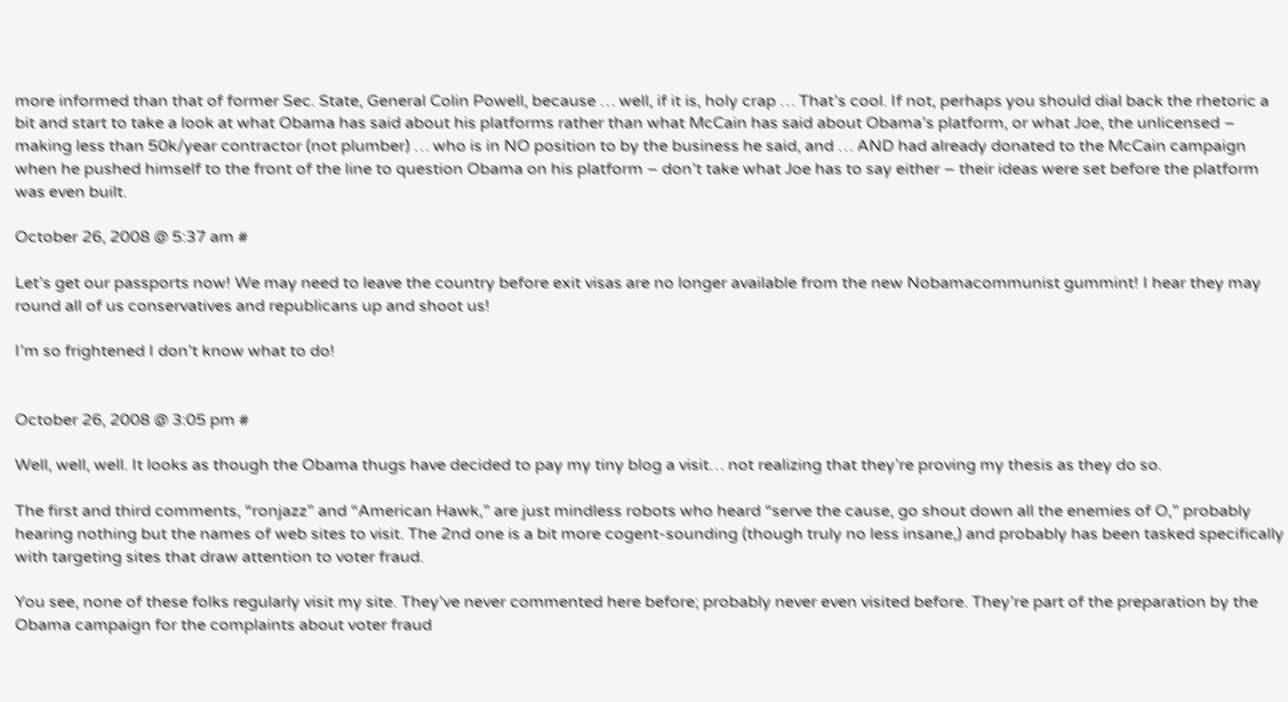more informed than that of former Sec. State, General Colin Powell, because … well, if it is, holy crap … That’s cool. If not, perhaps you should dial back the rhetoric a bit and start to take a look at what Obama has said about his platforms rather than what McCain has said about Obama’s platform, or what Joe, the unlicensed – making less than 50k/year contractor (not plumber) … who is in NO position to by the business he said, and … AND had already donated to the McCain campaign when he pushed himself to the front of the line to question Obama on his platform – don’t take what Joe has to say either – their ideas were set before the platform was even built.

October 26, 2008 @ 5:37 am #

Let’s get our passports now! We may need to leave the country before exit visas are no longer available from the new Nobamacommunist gummint! I hear they may round all of us conservatives and republicans up and shoot us!

I’m so frightened I don’t know what to do!


October 26, 2008 @ 3:05 pm #

Well, well, well. It looks as though the Obama thugs have decided to pay my tiny blog a visit… not realizing that they’re proving my thesis as they do so.

The first and third comments, “ronjazz” and “American Hawk,” are just mindless robots who heard “serve the cause, go shout down all the enemies of O,” probably hearing nothing but the names of web sites to visit. The 2nd one is a bit more cogent-sounding (though truly no less insane,) and probably has been tasked specifically with targeting sites that draw attention to voter fraud.

You see, none of these folks regularly visit my site. They’ve never commented here before; probably never even visited before. They’re part of the preparation by the Obama campaign for the complaints about voter fraud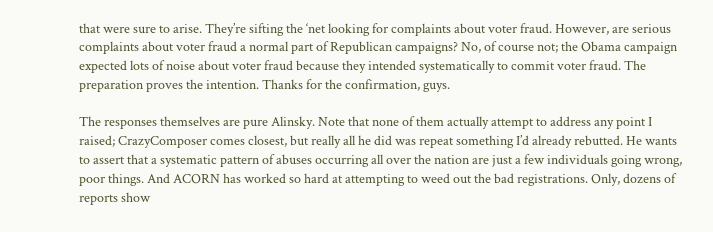that were sure to arise. They’re sifting the ‘net looking for complaints about voter fraud. However, are serious complaints about voter fraud a normal part of Republican campaigns? No, of course not; the Obama campaign expected lots of noise about voter fraud because they intended systematically to commit voter fraud. The preparation proves the intention. Thanks for the confirmation, guys.

The responses themselves are pure Alinsky. Note that none of them actually attempt to address any point I raised; CrazyComposer comes closest, but really all he did was repeat something I’d already rebutted. He wants to assert that a systematic pattern of abuses occurring all over the nation are just a few individuals going wrong, poor things. And ACORN has worked so hard at attempting to weed out the bad registrations. Only, dozens of reports show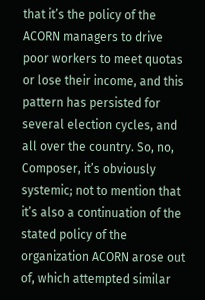that it’s the policy of the ACORN managers to drive poor workers to meet quotas or lose their income, and this pattern has persisted for several election cycles, and all over the country. So, no, Composer, it’s obviously systemic; not to mention that it’s also a continuation of the stated policy of the organization ACORN arose out of, which attempted similar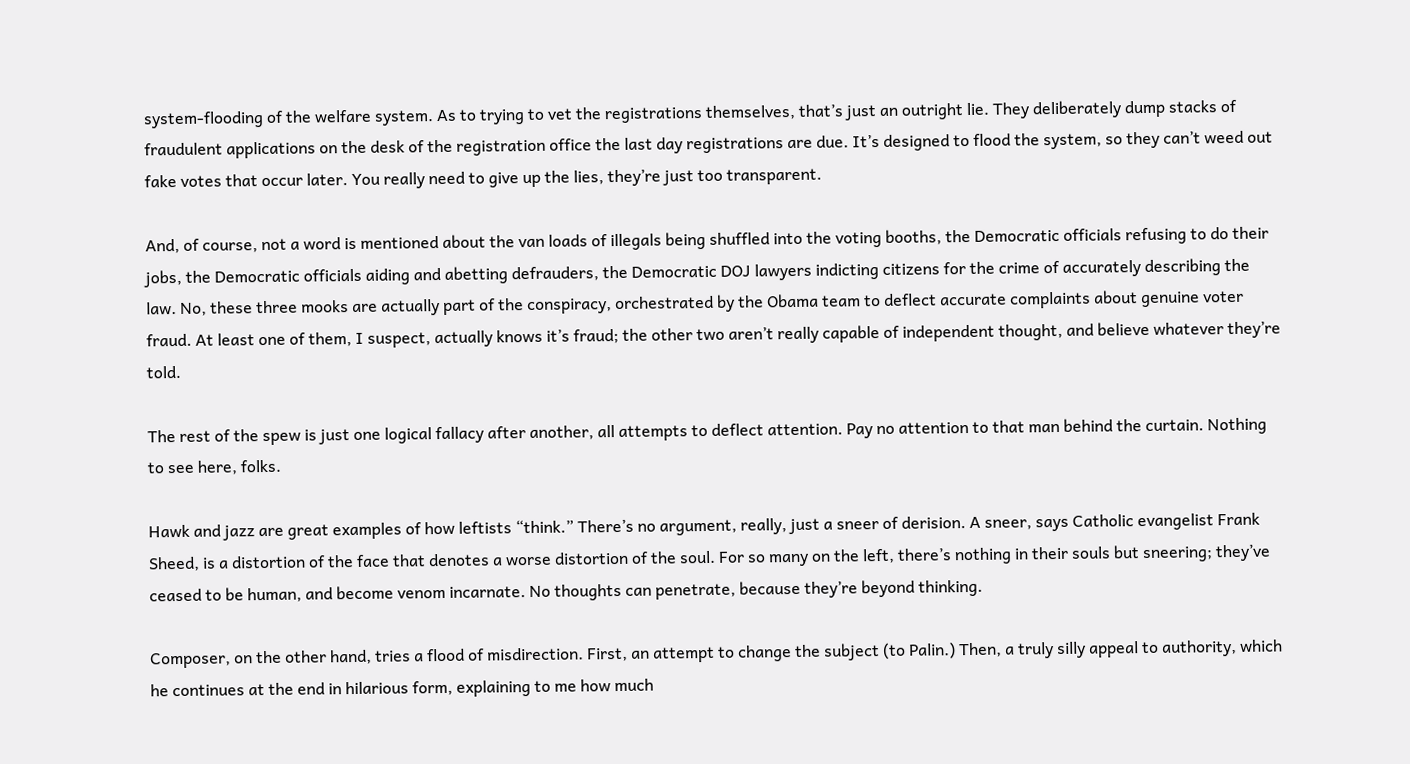system-flooding of the welfare system. As to trying to vet the registrations themselves, that’s just an outright lie. They deliberately dump stacks of fraudulent applications on the desk of the registration office the last day registrations are due. It’s designed to flood the system, so they can’t weed out fake votes that occur later. You really need to give up the lies, they’re just too transparent.

And, of course, not a word is mentioned about the van loads of illegals being shuffled into the voting booths, the Democratic officials refusing to do their jobs, the Democratic officials aiding and abetting defrauders, the Democratic DOJ lawyers indicting citizens for the crime of accurately describing the law. No, these three mooks are actually part of the conspiracy, orchestrated by the Obama team to deflect accurate complaints about genuine voter fraud. At least one of them, I suspect, actually knows it’s fraud; the other two aren’t really capable of independent thought, and believe whatever they’re told.

The rest of the spew is just one logical fallacy after another, all attempts to deflect attention. Pay no attention to that man behind the curtain. Nothing to see here, folks.

Hawk and jazz are great examples of how leftists “think.” There’s no argument, really, just a sneer of derision. A sneer, says Catholic evangelist Frank Sheed, is a distortion of the face that denotes a worse distortion of the soul. For so many on the left, there’s nothing in their souls but sneering; they’ve ceased to be human, and become venom incarnate. No thoughts can penetrate, because they’re beyond thinking.

Composer, on the other hand, tries a flood of misdirection. First, an attempt to change the subject (to Palin.) Then, a truly silly appeal to authority, which he continues at the end in hilarious form, explaining to me how much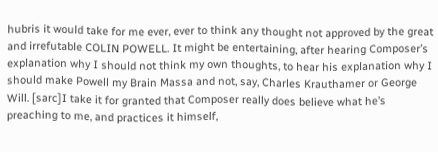hubris it would take for me ever, ever to think any thought not approved by the great and irrefutable COLIN POWELL. It might be entertaining, after hearing Composer’s explanation why I should not think my own thoughts, to hear his explanation why I should make Powell my Brain Massa and not, say, Charles Krauthamer or George Will. [sarc]I take it for granted that Composer really does believe what he’s preaching to me, and practices it himself,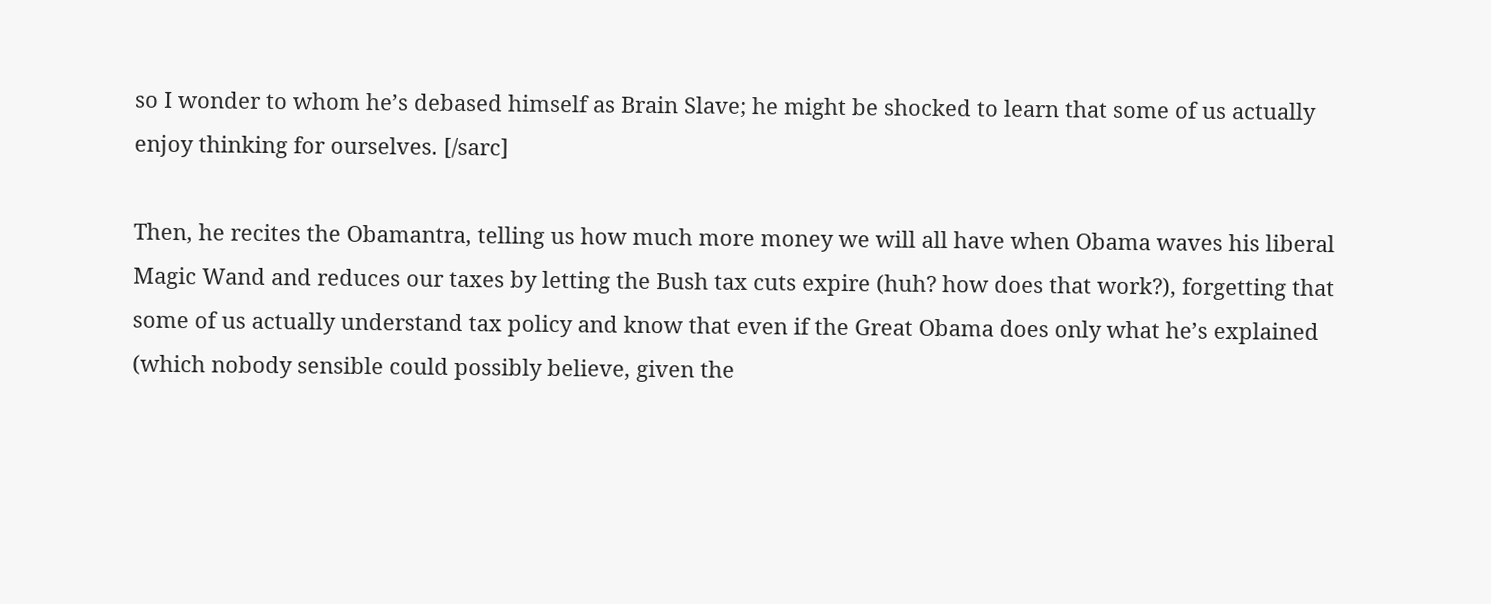so I wonder to whom he’s debased himself as Brain Slave; he might be shocked to learn that some of us actually enjoy thinking for ourselves. [/sarc]

Then, he recites the Obamantra, telling us how much more money we will all have when Obama waves his liberal Magic Wand and reduces our taxes by letting the Bush tax cuts expire (huh? how does that work?), forgetting that some of us actually understand tax policy and know that even if the Great Obama does only what he’s explained (which nobody sensible could possibly believe, given the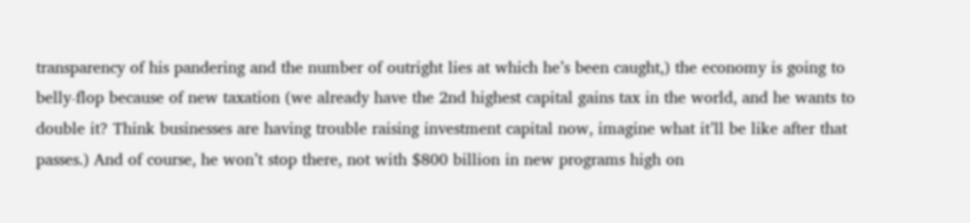transparency of his pandering and the number of outright lies at which he’s been caught,) the economy is going to belly-flop because of new taxation (we already have the 2nd highest capital gains tax in the world, and he wants to double it? Think businesses are having trouble raising investment capital now, imagine what it’ll be like after that passes.) And of course, he won’t stop there, not with $800 billion in new programs high on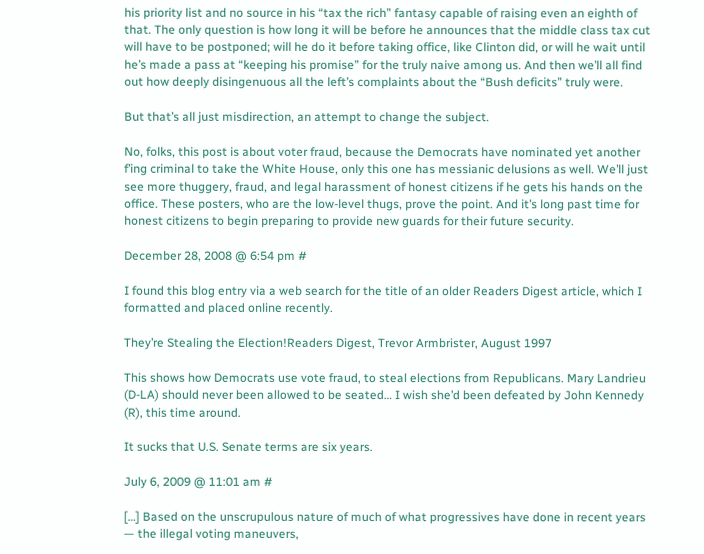his priority list and no source in his “tax the rich” fantasy capable of raising even an eighth of that. The only question is how long it will be before he announces that the middle class tax cut will have to be postponed; will he do it before taking office, like Clinton did, or will he wait until he’s made a pass at “keeping his promise” for the truly naive among us. And then we’ll all find out how deeply disingenuous all the left’s complaints about the “Bush deficits” truly were.

But that’s all just misdirection, an attempt to change the subject.

No, folks, this post is about voter fraud, because the Democrats have nominated yet another f’ing criminal to take the White House, only this one has messianic delusions as well. We’ll just see more thuggery, fraud, and legal harassment of honest citizens if he gets his hands on the office. These posters, who are the low-level thugs, prove the point. And it’s long past time for honest citizens to begin preparing to provide new guards for their future security.

December 28, 2008 @ 6:54 pm #

I found this blog entry via a web search for the title of an older Readers Digest article, which I formatted and placed online recently.

They’re Stealing the Election!Readers Digest, Trevor Armbrister, August 1997

This shows how Democrats use vote fraud, to steal elections from Republicans. Mary Landrieu (D-LA) should never been allowed to be seated… I wish she’d been defeated by John Kennedy (R), this time around.

It sucks that U.S. Senate terms are six years.

July 6, 2009 @ 11:01 am #

[…] Based on the unscrupulous nature of much of what progressives have done in recent years — the illegal voting maneuvers,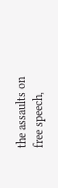the assaults on free speech,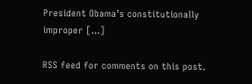President Obama’s constitutionally improper […]

RSS feed for comments on this post.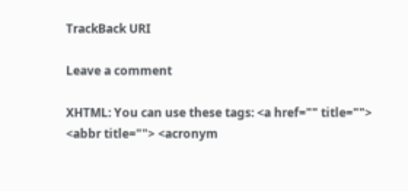TrackBack URI

Leave a comment

XHTML: You can use these tags: <a href="" title=""> <abbr title=""> <acronym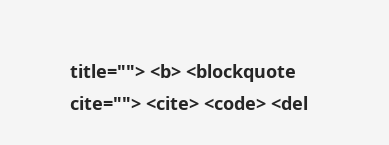title=""> <b> <blockquote cite=""> <cite> <code> <del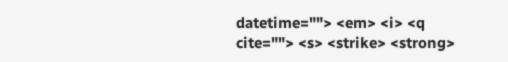datetime=""> <em> <i> <q cite=""> <s> <strike> <strong>